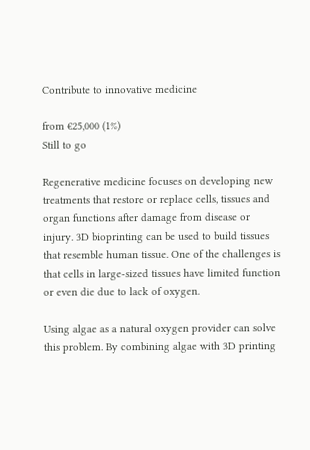Contribute to innovative medicine

from €25,000 (1%)
Still to go

Regenerative medicine focuses on developing new treatments that restore or replace cells, tissues and organ functions after damage from disease or injury. 3D bioprinting can be used to build tissues that resemble human tissue. One of the challenges is that cells in large-sized tissues have limited function or even die due to lack of oxygen.

Using algae as a natural oxygen provider can solve this problem. By combining algae with 3D printing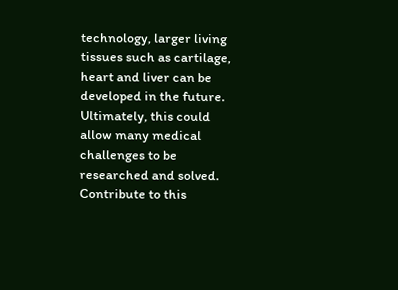technology, larger living tissues such as cartilage, heart and liver can be developed in the future. Ultimately, this could allow many medical challenges to be researched and solved. Contribute to this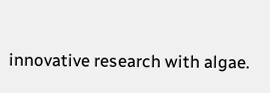innovative research with algae.